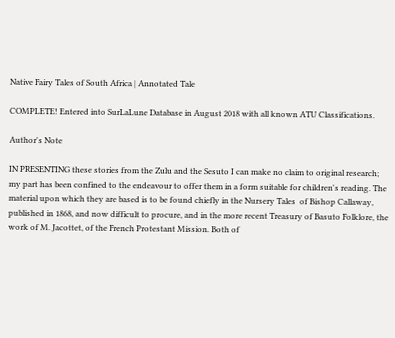Native Fairy Tales of South Africa | Annotated Tale

COMPLETE! Entered into SurLaLune Database in August 2018 with all known ATU Classifications.

Author's Note

IN PRESENTING these stories from the Zulu and the Sesuto I can make no claim to original research; my part has been confined to the endeavour to offer them in a form suitable for children's reading. The material upon which they are based is to be found chiefly in the Nursery Tales  of Bishop Callaway, published in 1868, and now difficult to procure, and in the more recent Treasury of Basuto Folklore, the work of M. Jacottet, of the French Protestant Mission. Both of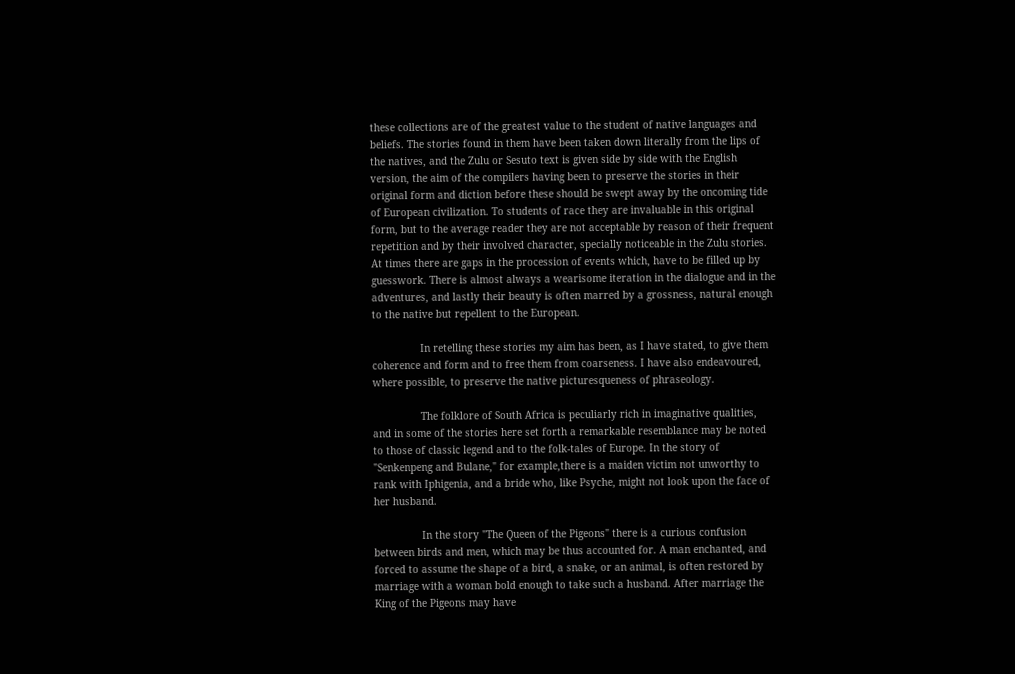these collections are of the greatest value to the student of native languages and beliefs. The stories found in them have been taken down literally from the lips of the natives, and the Zulu or Sesuto text is given side by side with the English version, the aim of the compilers having been to preserve the stories in their original form and diction before these should be swept away by the oncoming tide of European civilization. To students of race they are invaluable in this original form, but to the average reader they are not acceptable by reason of their frequent repetition and by their involved character, specially noticeable in the Zulu stories. At times there are gaps in the procession of events which, have to be filled up by guesswork. There is almost always a wearisome iteration in the dialogue and in the adventures, and lastly their beauty is often marred by a grossness, natural enough to the native but repellent to the European.

                In retelling these stories my aim has been, as I have stated, to give them coherence and form and to free them from coarseness. I have also endeavoured, where possible, to preserve the native picturesqueness of phraseology.

                The folklore of South Africa is peculiarly rich in imaginative qualities, and in some of the stories here set forth a remarkable resemblance may be noted to those of classic legend and to the folk-tales of Europe. In the story of "Senkenpeng and Bulane," for example,there is a maiden victim not unworthy to rank with Iphigenia, and a bride who, like Psyche, might not look upon the face of her husband.

                In the story "The Queen of the Pigeons" there is a curious confusion between birds and men, which may be thus accounted for. A man enchanted, and forced to assume the shape of a bird, a snake, or an animal, is often restored by marriage with a woman bold enough to take such a husband. After marriage the King of the Pigeons may have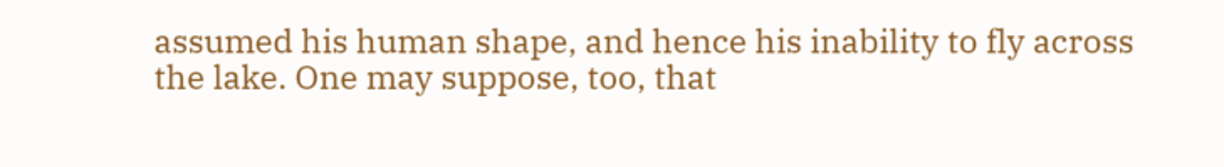assumed his human shape, and hence his inability to fly across the lake. One may suppose, too, that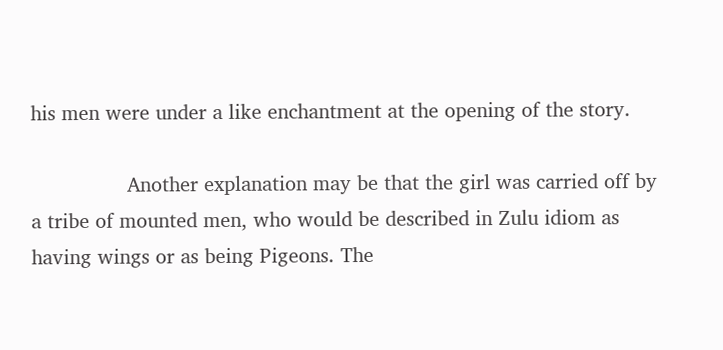his men were under a like enchantment at the opening of the story.

                Another explanation may be that the girl was carried off by a tribe of mounted men, who would be described in Zulu idiom as having wings or as being Pigeons. The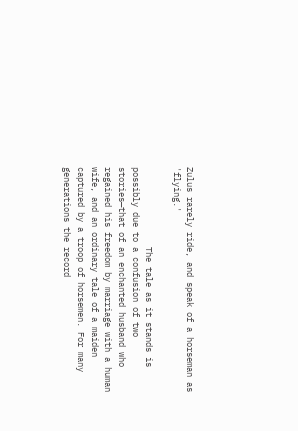Zulus rarely ride, and speak of a horseman as 'flying.'

                The tale as it stands is possibly due to a confusion of two stories—that of an enchanted husband who regained his freedom by marriage with a human wife, and an ordinary tale of a maiden captured by a troop of horsemen. For many generations the record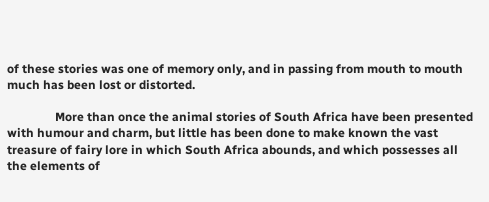of these stories was one of memory only, and in passing from mouth to mouth much has been lost or distorted.

                More than once the animal stories of South Africa have been presented with humour and charm, but little has been done to make known the vast treasure of fairy lore in which South Africa abounds, and which possesses all the elements of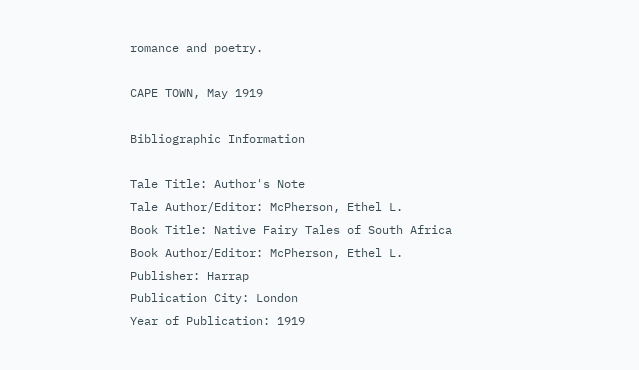romance and poetry.

CAPE TOWN, May 1919

Bibliographic Information

Tale Title: Author's Note
Tale Author/Editor: McPherson, Ethel L.
Book Title: Native Fairy Tales of South Africa
Book Author/Editor: McPherson, Ethel L.
Publisher: Harrap
Publication City: London
Year of Publication: 1919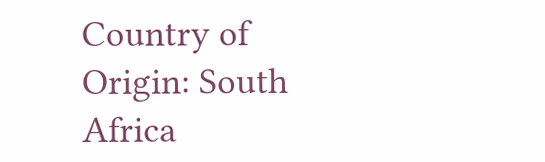Country of Origin: South Africa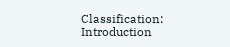Classification: Introduction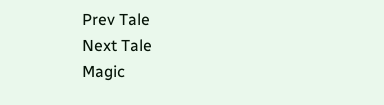Prev Tale
Next Tale
Magic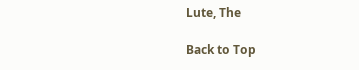Lute, The

Back to Top